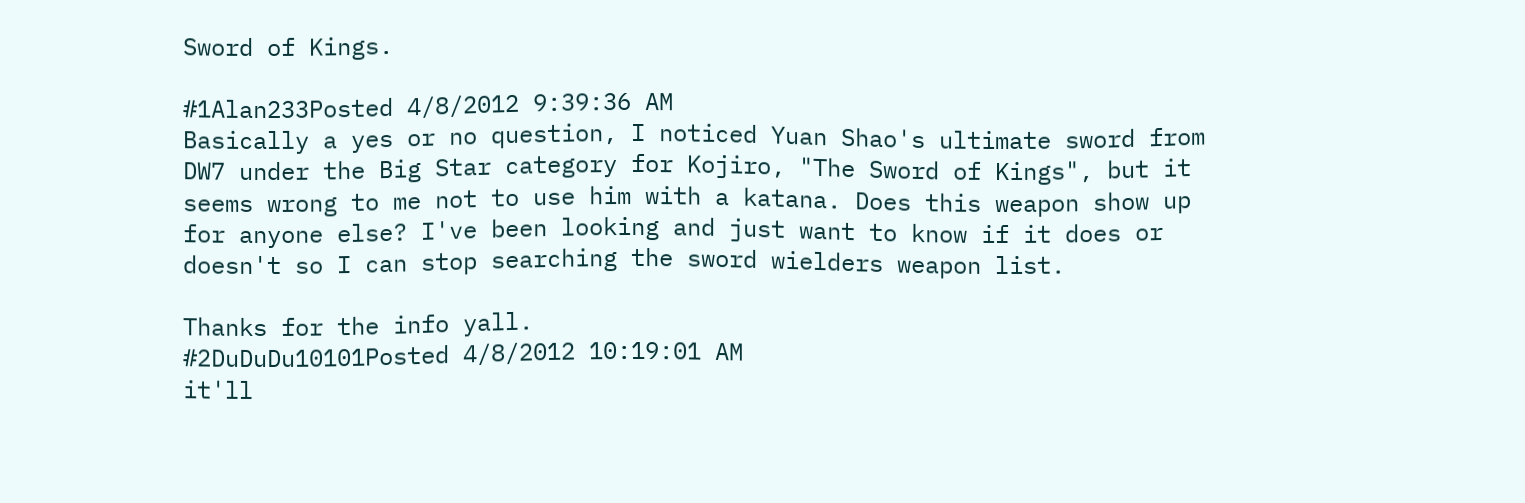Sword of Kings.

#1Alan233Posted 4/8/2012 9:39:36 AM
Basically a yes or no question, I noticed Yuan Shao's ultimate sword from DW7 under the Big Star category for Kojiro, "The Sword of Kings", but it seems wrong to me not to use him with a katana. Does this weapon show up for anyone else? I've been looking and just want to know if it does or doesn't so I can stop searching the sword wielders weapon list.

Thanks for the info yall.
#2DuDuDu10101Posted 4/8/2012 10:19:01 AM
it'll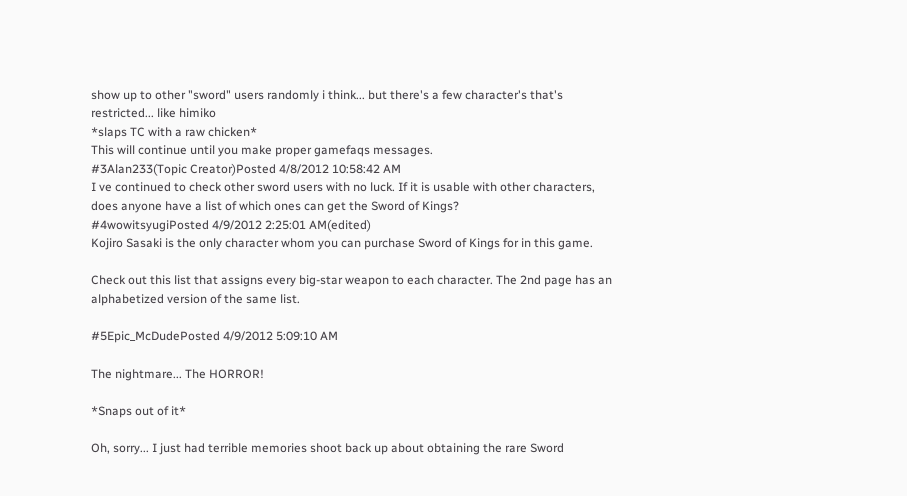show up to other "sword" users randomly i think... but there's a few character's that's restricted... like himiko
*slaps TC with a raw chicken*
This will continue until you make proper gamefaqs messages.
#3Alan233(Topic Creator)Posted 4/8/2012 10:58:42 AM
I ve continued to check other sword users with no luck. If it is usable with other characters, does anyone have a list of which ones can get the Sword of Kings?
#4wowitsyugiPosted 4/9/2012 2:25:01 AM(edited)
Kojiro Sasaki is the only character whom you can purchase Sword of Kings for in this game.

Check out this list that assigns every big-star weapon to each character. The 2nd page has an alphabetized version of the same list.

#5Epic_McDudePosted 4/9/2012 5:09:10 AM

The nightmare... The HORROR!

*Snaps out of it*

Oh, sorry... I just had terrible memories shoot back up about obtaining the rare Sword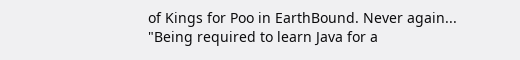of Kings for Poo in EarthBound. Never again...
"Being required to learn Java for a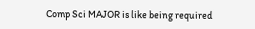Comp Sci MAJOR is like being required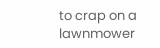to crap on a lawnmower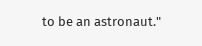to be an astronaut."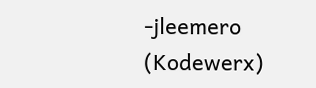-jleemero (Kodewerx)